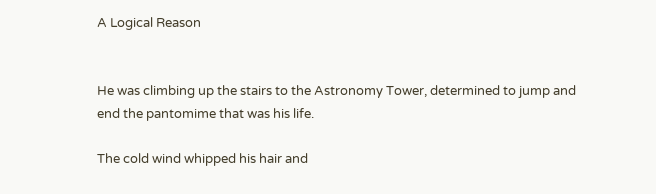A Logical Reason


He was climbing up the stairs to the Astronomy Tower, determined to jump and end the pantomime that was his life.

The cold wind whipped his hair and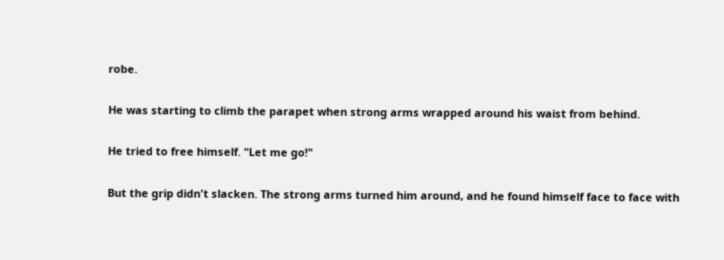robe.

He was starting to climb the parapet when strong arms wrapped around his waist from behind.

He tried to free himself. "Let me go!"

But the grip didn't slacken. The strong arms turned him around, and he found himself face to face with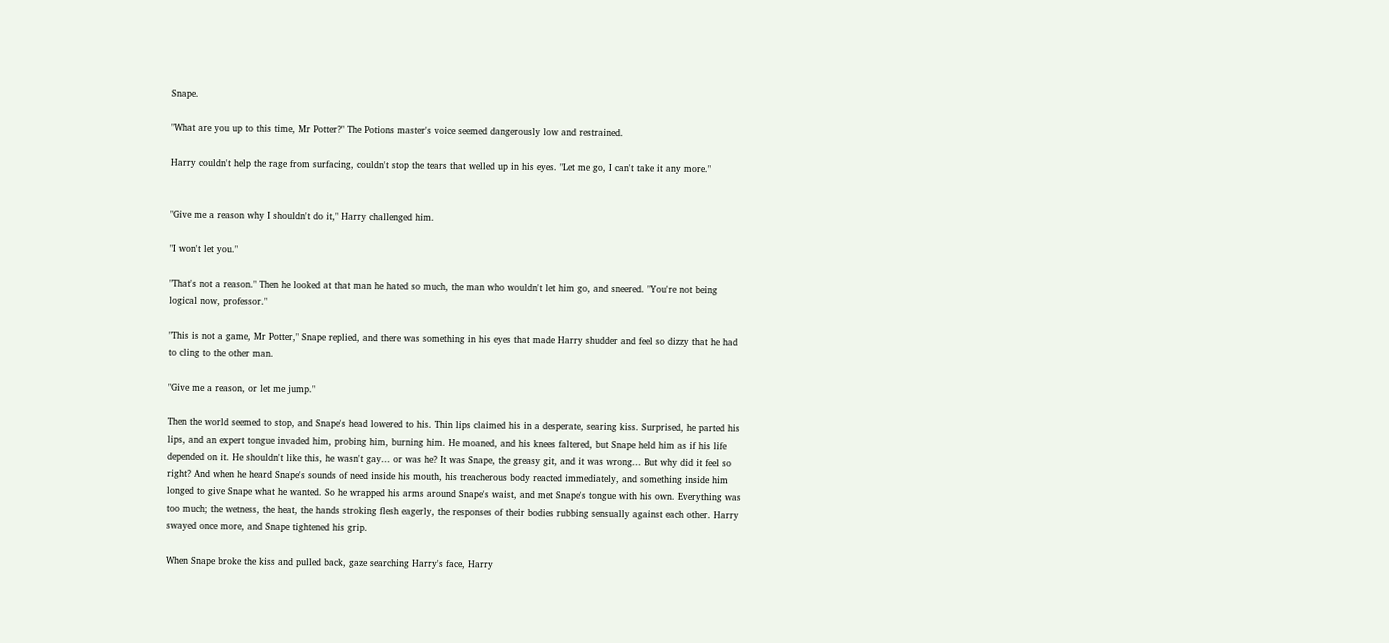Snape.

"What are you up to this time, Mr Potter?" The Potions master's voice seemed dangerously low and restrained.

Harry couldn't help the rage from surfacing, couldn't stop the tears that welled up in his eyes. "Let me go, I can't take it any more."


"Give me a reason why I shouldn't do it," Harry challenged him.

"I won't let you."

"That's not a reason." Then he looked at that man he hated so much, the man who wouldn't let him go, and sneered. "You're not being logical now, professor."

"This is not a game, Mr Potter," Snape replied, and there was something in his eyes that made Harry shudder and feel so dizzy that he had to cling to the other man.

"Give me a reason, or let me jump."

Then the world seemed to stop, and Snape's head lowered to his. Thin lips claimed his in a desperate, searing kiss. Surprised, he parted his lips, and an expert tongue invaded him, probing him, burning him. He moaned, and his knees faltered, but Snape held him as if his life depended on it. He shouldn't like this, he wasn't gay... or was he? It was Snape, the greasy git, and it was wrong... But why did it feel so right? And when he heard Snape's sounds of need inside his mouth, his treacherous body reacted immediately, and something inside him longed to give Snape what he wanted. So he wrapped his arms around Snape's waist, and met Snape's tongue with his own. Everything was too much; the wetness, the heat, the hands stroking flesh eagerly, the responses of their bodies rubbing sensually against each other. Harry swayed once more, and Snape tightened his grip.

When Snape broke the kiss and pulled back, gaze searching Harry's face, Harry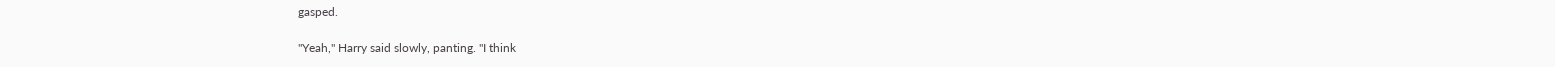gasped.

"Yeah," Harry said slowly, panting. "I think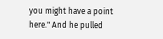you might have a point here." And he pulled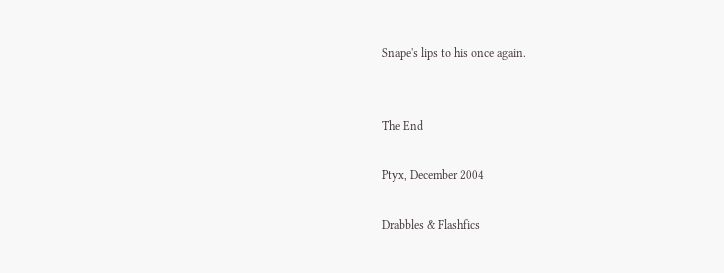Snape's lips to his once again.


The End

Ptyx, December 2004

Drabbles & Flashfics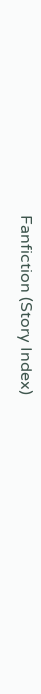Fanfiction (Story Index)